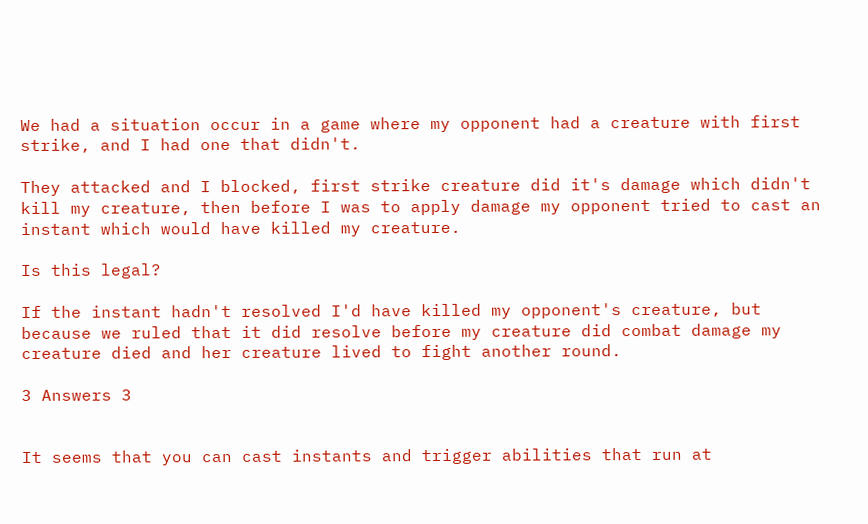We had a situation occur in a game where my opponent had a creature with first strike, and I had one that didn't.

They attacked and I blocked, first strike creature did it's damage which didn't kill my creature, then before I was to apply damage my opponent tried to cast an instant which would have killed my creature.

Is this legal?

If the instant hadn't resolved I'd have killed my opponent's creature, but because we ruled that it did resolve before my creature did combat damage my creature died and her creature lived to fight another round.

3 Answers 3


It seems that you can cast instants and trigger abilities that run at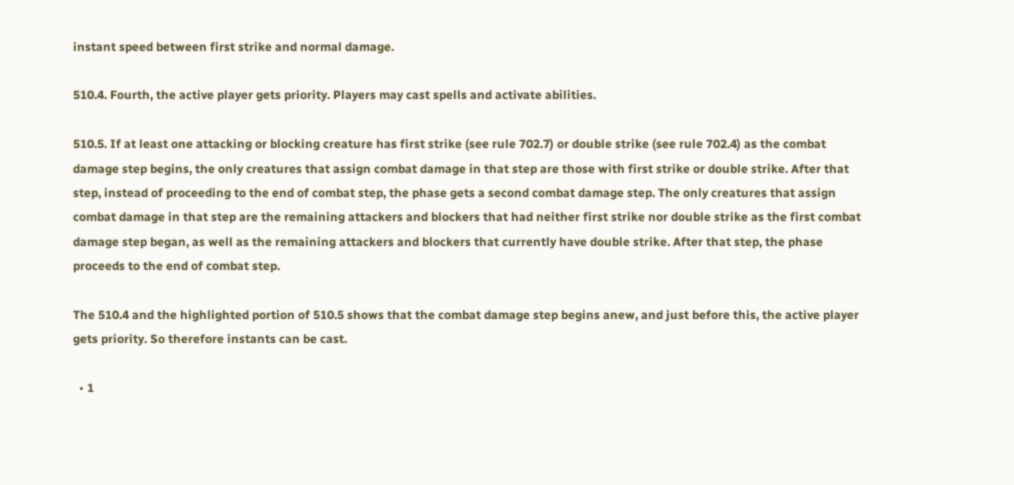instant speed between first strike and normal damage.

510.4. Fourth, the active player gets priority. Players may cast spells and activate abilities.

510.5. If at least one attacking or blocking creature has first strike (see rule 702.7) or double strike (see rule 702.4) as the combat damage step begins, the only creatures that assign combat damage in that step are those with first strike or double strike. After that step, instead of proceeding to the end of combat step, the phase gets a second combat damage step. The only creatures that assign combat damage in that step are the remaining attackers and blockers that had neither first strike nor double strike as the first combat damage step began, as well as the remaining attackers and blockers that currently have double strike. After that step, the phase proceeds to the end of combat step.

The 510.4 and the highlighted portion of 510.5 shows that the combat damage step begins anew, and just before this, the active player gets priority. So therefore instants can be cast.

  • 1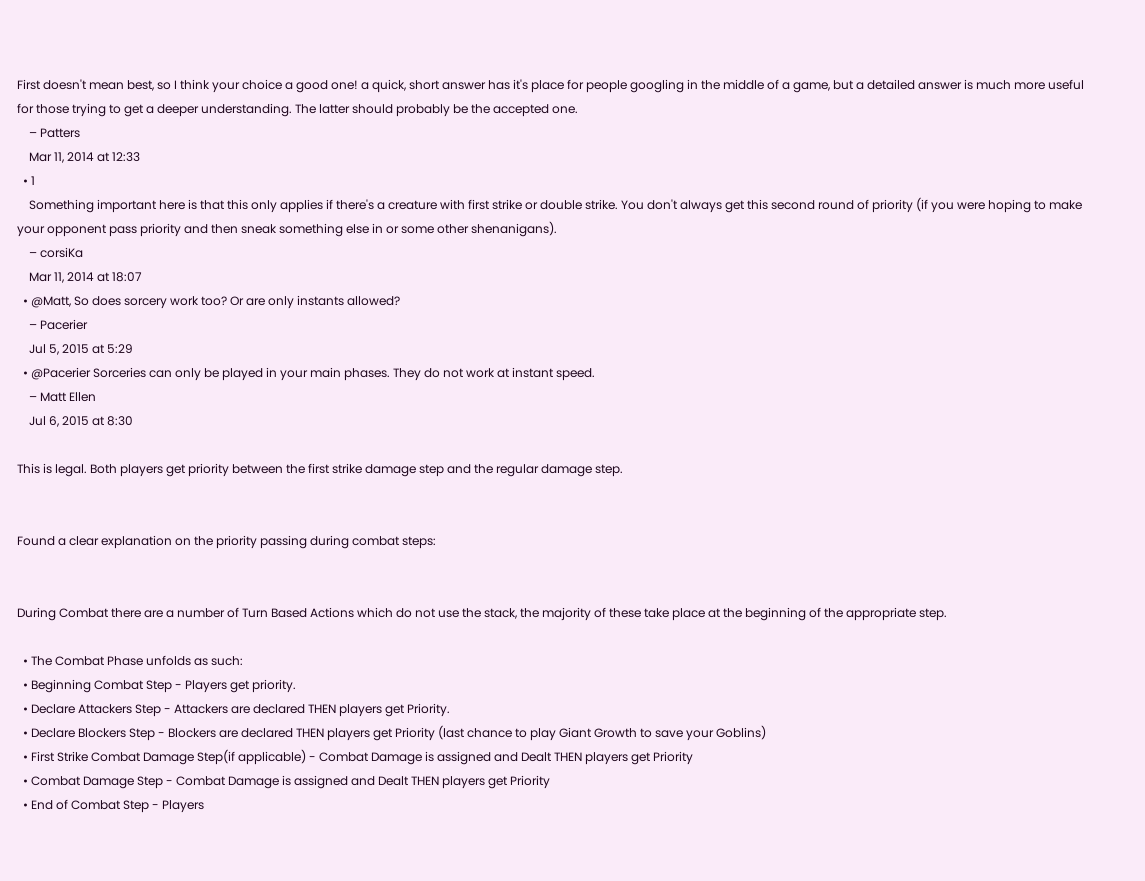First doesn't mean best, so I think your choice a good one! a quick, short answer has it's place for people googling in the middle of a game, but a detailed answer is much more useful for those trying to get a deeper understanding. The latter should probably be the accepted one.
    – Patters
    Mar 11, 2014 at 12:33
  • 1
    Something important here is that this only applies if there's a creature with first strike or double strike. You don't always get this second round of priority (if you were hoping to make your opponent pass priority and then sneak something else in or some other shenanigans).
    – corsiKa
    Mar 11, 2014 at 18:07
  • @Matt, So does sorcery work too? Or are only instants allowed?
    – Pacerier
    Jul 5, 2015 at 5:29
  • @Pacerier Sorceries can only be played in your main phases. They do not work at instant speed.
    – Matt Ellen
    Jul 6, 2015 at 8:30

This is legal. Both players get priority between the first strike damage step and the regular damage step.


Found a clear explanation on the priority passing during combat steps:


During Combat there are a number of Turn Based Actions which do not use the stack, the majority of these take place at the beginning of the appropriate step.

  • The Combat Phase unfolds as such:
  • Beginning Combat Step - Players get priority.
  • Declare Attackers Step - Attackers are declared THEN players get Priority.
  • Declare Blockers Step - Blockers are declared THEN players get Priority (last chance to play Giant Growth to save your Goblins)
  • First Strike Combat Damage Step(if applicable) - Combat Damage is assigned and Dealt THEN players get Priority
  • Combat Damage Step - Combat Damage is assigned and Dealt THEN players get Priority
  • End of Combat Step - Players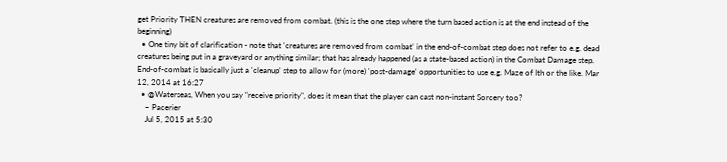get Priority THEN creatures are removed from combat. (this is the one step where the turn based action is at the end instead of the beginning)
  • One tiny bit of clarification - note that 'creatures are removed from combat' in the end-of-combat step does not refer to e.g. dead creatures being put in a graveyard or anything similar; that has already happened (as a state-based action) in the Combat Damage step. End-of-combat is basically just a 'cleanup' step to allow for (more) 'post-damage' opportunities to use e.g. Maze of Ith or the like. Mar 12, 2014 at 16:27
  • @Waterseas, When you say "receive priority", does it mean that the player can cast non-instant Sorcery too?
    – Pacerier
    Jul 5, 2015 at 5:30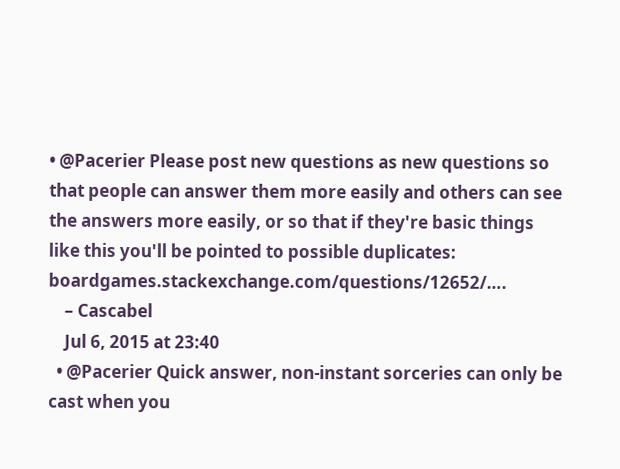• @Pacerier Please post new questions as new questions so that people can answer them more easily and others can see the answers more easily, or so that if they're basic things like this you'll be pointed to possible duplicates: boardgames.stackexchange.com/questions/12652/….
    – Cascabel
    Jul 6, 2015 at 23:40
  • @Pacerier Quick answer, non-instant sorceries can only be cast when you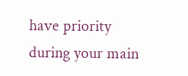have priority during your main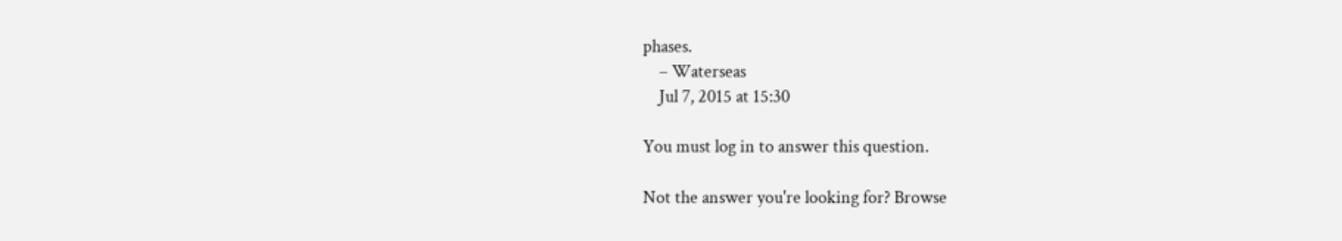phases.
    – Waterseas
    Jul 7, 2015 at 15:30

You must log in to answer this question.

Not the answer you're looking for? Browse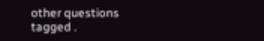other questions tagged .